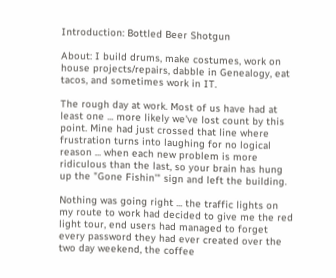Introduction: Bottled Beer Shotgun

About: I build drums, make costumes, work on house projects/repairs, dabble in Genealogy, eat tacos, and sometimes work in IT.

The rough day at work. Most of us have had at least one ... more likely we've lost count by this point. Mine had just crossed that line where frustration turns into laughing for no logical reason ... when each new problem is more ridiculous than the last, so your brain has hung up the "Gone Fishin'" sign and left the building.

Nothing was going right ... the traffic lights on my route to work had decided to give me the red light tour, end users had managed to forget every password they had ever created over the two day weekend, the coffee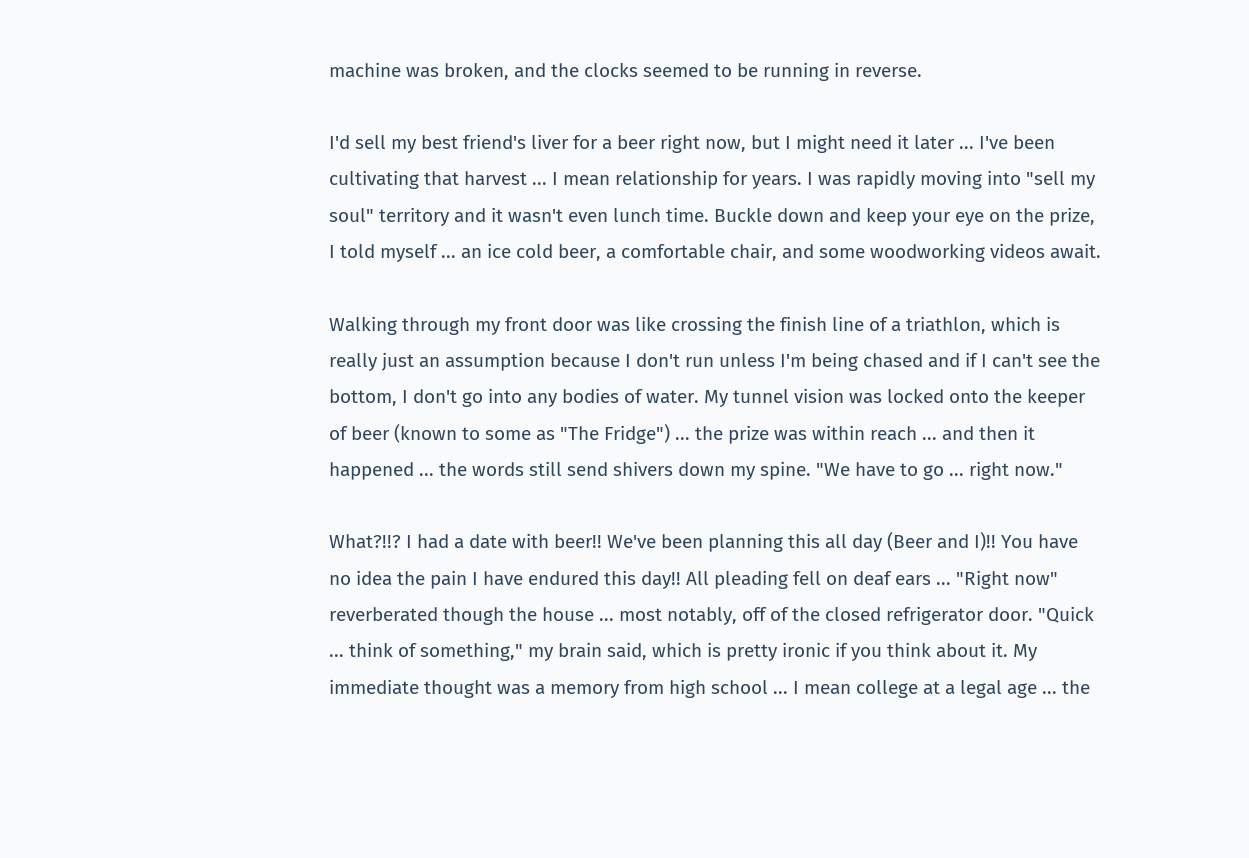machine was broken, and the clocks seemed to be running in reverse.

I'd sell my best friend's liver for a beer right now, but I might need it later ... I've been cultivating that harvest ... I mean relationship for years. I was rapidly moving into "sell my soul" territory and it wasn't even lunch time. Buckle down and keep your eye on the prize, I told myself ... an ice cold beer, a comfortable chair, and some woodworking videos await.

Walking through my front door was like crossing the finish line of a triathlon, which is really just an assumption because I don't run unless I'm being chased and if I can't see the bottom, I don't go into any bodies of water. My tunnel vision was locked onto the keeper of beer (known to some as "The Fridge") ... the prize was within reach ... and then it happened ... the words still send shivers down my spine. "We have to go ... right now."

What?!!? I had a date with beer!! We've been planning this all day (Beer and I)!! You have no idea the pain I have endured this day!! All pleading fell on deaf ears ... "Right now" reverberated though the house ... most notably, off of the closed refrigerator door. "Quick ... think of something," my brain said, which is pretty ironic if you think about it. My immediate thought was a memory from high school ... I mean college at a legal age ... the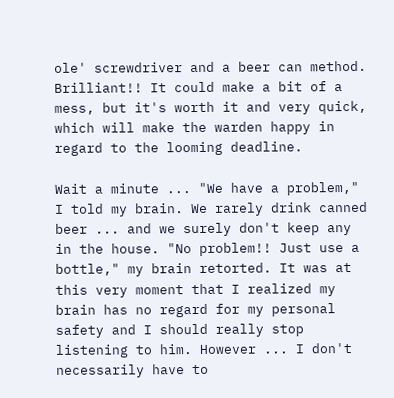ole' screwdriver and a beer can method. Brilliant!! It could make a bit of a mess, but it's worth it and very quick, which will make the warden happy in regard to the looming deadline.

Wait a minute ... "We have a problem," I told my brain. We rarely drink canned beer ... and we surely don't keep any in the house. "No problem!! Just use a bottle," my brain retorted. It was at this very moment that I realized my brain has no regard for my personal safety and I should really stop listening to him. However ... I don't necessarily have to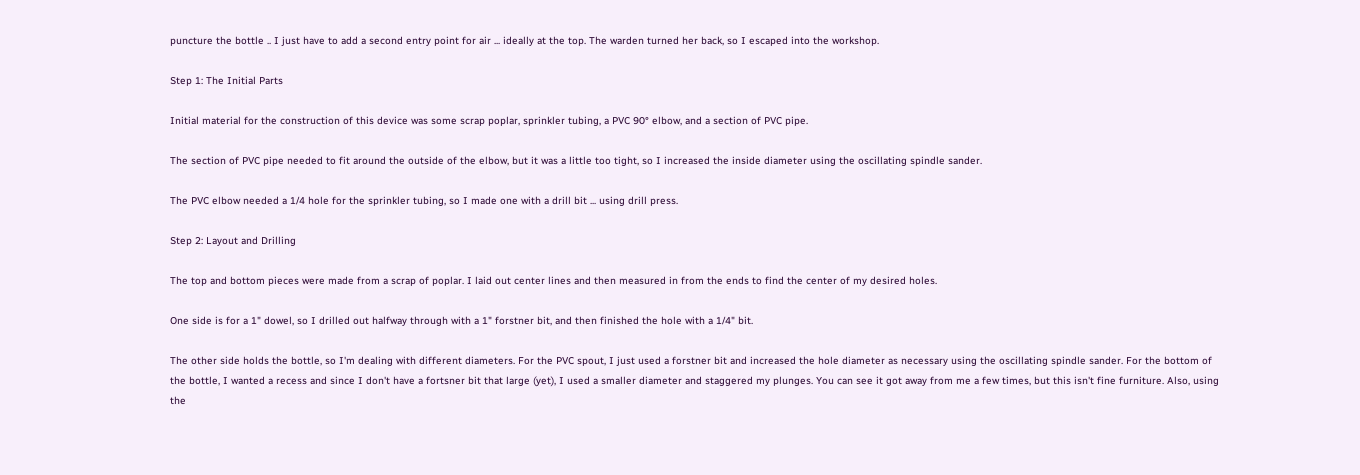puncture the bottle .. I just have to add a second entry point for air ... ideally at the top. The warden turned her back, so I escaped into the workshop.

Step 1: The Initial Parts

Initial material for the construction of this device was some scrap poplar, sprinkler tubing, a PVC 90° elbow, and a section of PVC pipe.

The section of PVC pipe needed to fit around the outside of the elbow, but it was a little too tight, so I increased the inside diameter using the oscillating spindle sander.

The PVC elbow needed a 1/4 hole for the sprinkler tubing, so I made one with a drill bit ... using drill press.

Step 2: Layout and Drilling

The top and bottom pieces were made from a scrap of poplar. I laid out center lines and then measured in from the ends to find the center of my desired holes.

One side is for a 1" dowel, so I drilled out halfway through with a 1" forstner bit, and then finished the hole with a 1/4" bit.

The other side holds the bottle, so I'm dealing with different diameters. For the PVC spout, I just used a forstner bit and increased the hole diameter as necessary using the oscillating spindle sander. For the bottom of the bottle, I wanted a recess and since I don't have a fortsner bit that large (yet), I used a smaller diameter and staggered my plunges. You can see it got away from me a few times, but this isn't fine furniture. Also, using the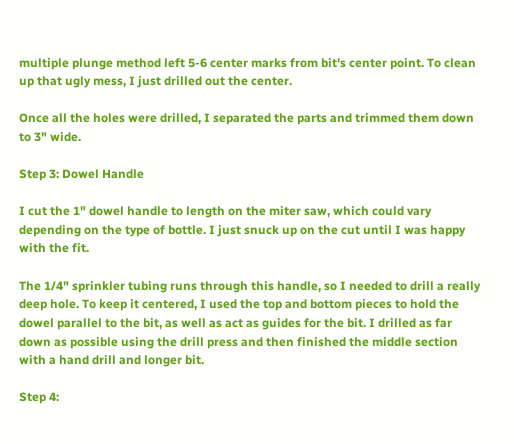multiple plunge method left 5-6 center marks from bit's center point. To clean up that ugly mess, I just drilled out the center.

Once all the holes were drilled, I separated the parts and trimmed them down to 3" wide.

Step 3: Dowel Handle

I cut the 1" dowel handle to length on the miter saw, which could vary depending on the type of bottle. I just snuck up on the cut until I was happy with the fit.

The 1/4" sprinkler tubing runs through this handle, so I needed to drill a really deep hole. To keep it centered, I used the top and bottom pieces to hold the dowel parallel to the bit, as well as act as guides for the bit. I drilled as far down as possible using the drill press and then finished the middle section with a hand drill and longer bit.

Step 4: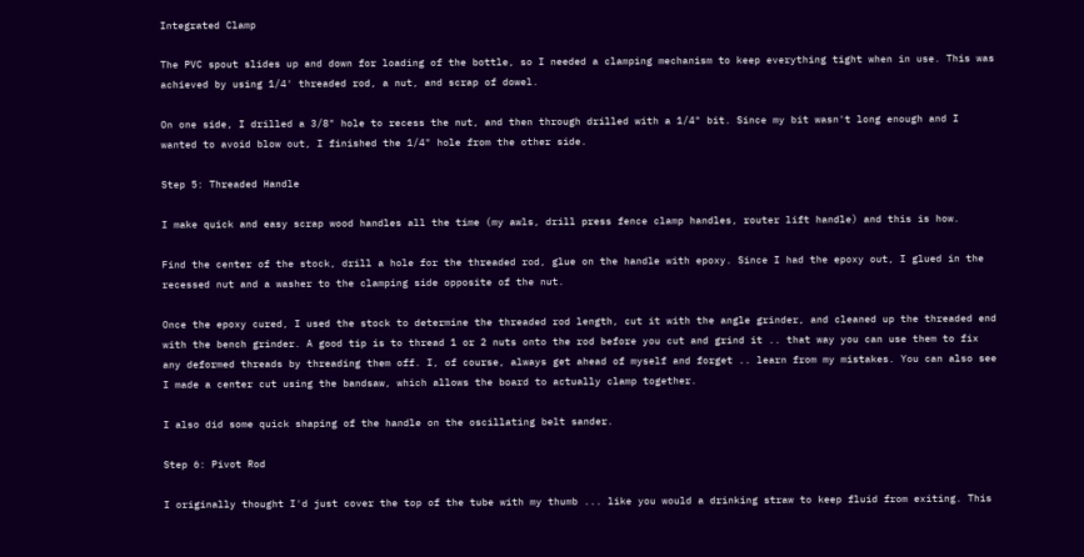Integrated Clamp

The PVC spout slides up and down for loading of the bottle, so I needed a clamping mechanism to keep everything tight when in use. This was achieved by using 1/4' threaded rod, a nut, and scrap of dowel.

On one side, I drilled a 3/8" hole to recess the nut, and then through drilled with a 1/4" bit. Since my bit wasn't long enough and I wanted to avoid blow out, I finished the 1/4" hole from the other side.

Step 5: Threaded Handle

I make quick and easy scrap wood handles all the time (my awls, drill press fence clamp handles, router lift handle) and this is how.

Find the center of the stock, drill a hole for the threaded rod, glue on the handle with epoxy. Since I had the epoxy out, I glued in the recessed nut and a washer to the clamping side opposite of the nut.

Once the epoxy cured, I used the stock to determine the threaded rod length, cut it with the angle grinder, and cleaned up the threaded end with the bench grinder. A good tip is to thread 1 or 2 nuts onto the rod before you cut and grind it .. that way you can use them to fix any deformed threads by threading them off. I, of course, always get ahead of myself and forget .. learn from my mistakes. You can also see I made a center cut using the bandsaw, which allows the board to actually clamp together.

I also did some quick shaping of the handle on the oscillating belt sander.

Step 6: Pivot Rod

I originally thought I'd just cover the top of the tube with my thumb ... like you would a drinking straw to keep fluid from exiting. This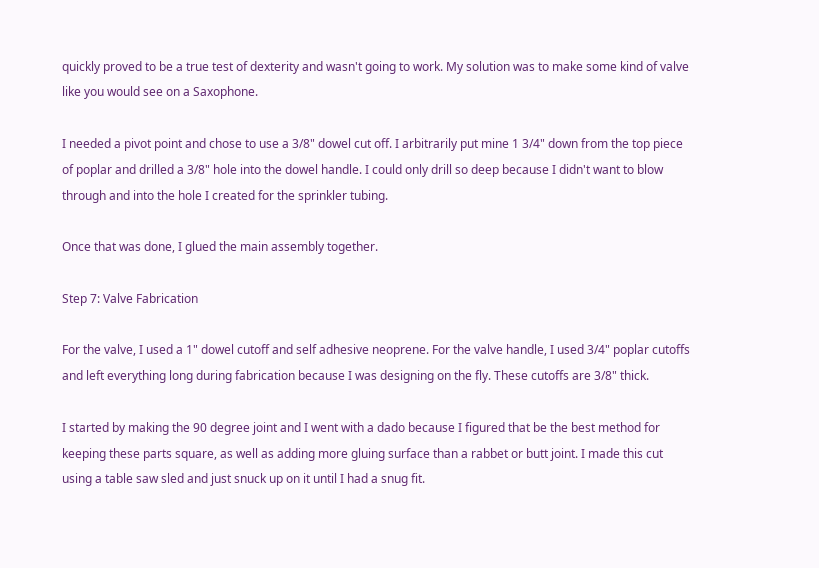quickly proved to be a true test of dexterity and wasn't going to work. My solution was to make some kind of valve like you would see on a Saxophone.

I needed a pivot point and chose to use a 3/8" dowel cut off. I arbitrarily put mine 1 3/4" down from the top piece of poplar and drilled a 3/8" hole into the dowel handle. I could only drill so deep because I didn't want to blow through and into the hole I created for the sprinkler tubing.

Once that was done, I glued the main assembly together.

Step 7: Valve Fabrication

For the valve, I used a 1" dowel cutoff and self adhesive neoprene. For the valve handle, I used 3/4" poplar cutoffs and left everything long during fabrication because I was designing on the fly. These cutoffs are 3/8" thick.

I started by making the 90 degree joint and I went with a dado because I figured that be the best method for keeping these parts square, as well as adding more gluing surface than a rabbet or butt joint. I made this cut using a table saw sled and just snuck up on it until I had a snug fit.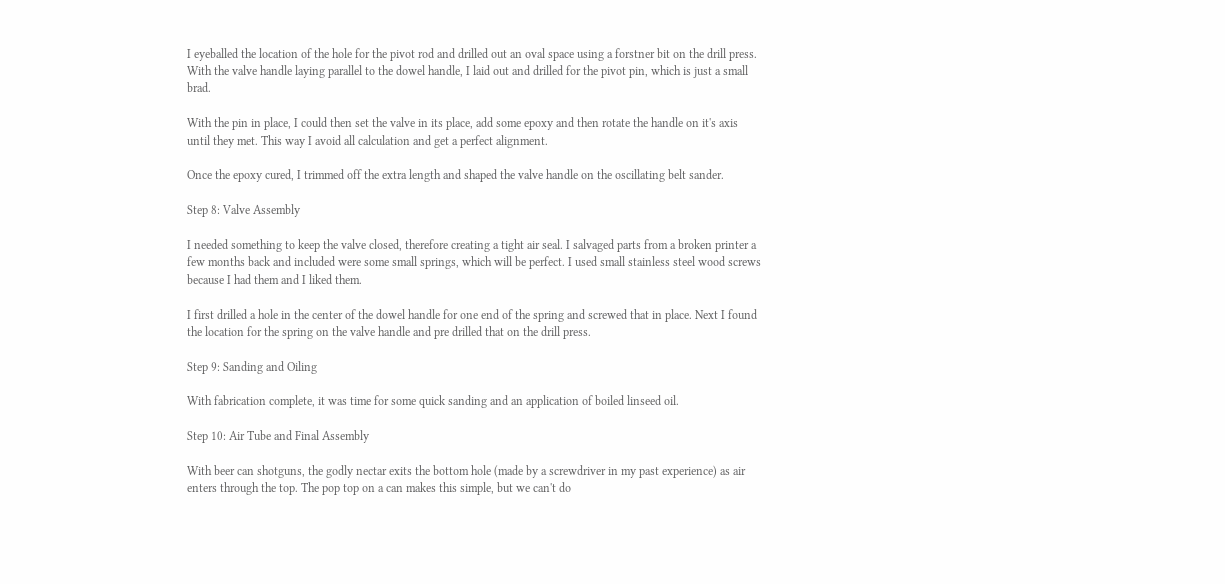I eyeballed the location of the hole for the pivot rod and drilled out an oval space using a forstner bit on the drill press. With the valve handle laying parallel to the dowel handle, I laid out and drilled for the pivot pin, which is just a small brad.

With the pin in place, I could then set the valve in its place, add some epoxy and then rotate the handle on it's axis until they met. This way I avoid all calculation and get a perfect alignment.

Once the epoxy cured, I trimmed off the extra length and shaped the valve handle on the oscillating belt sander.

Step 8: Valve Assembly

I needed something to keep the valve closed, therefore creating a tight air seal. I salvaged parts from a broken printer a few months back and included were some small springs, which will be perfect. I used small stainless steel wood screws because I had them and I liked them.

I first drilled a hole in the center of the dowel handle for one end of the spring and screwed that in place. Next I found the location for the spring on the valve handle and pre drilled that on the drill press.

Step 9: Sanding and Oiling

With fabrication complete, it was time for some quick sanding and an application of boiled linseed oil.

Step 10: Air Tube and Final Assembly

With beer can shotguns, the godly nectar exits the bottom hole (made by a screwdriver in my past experience) as air enters through the top. The pop top on a can makes this simple, but we can't do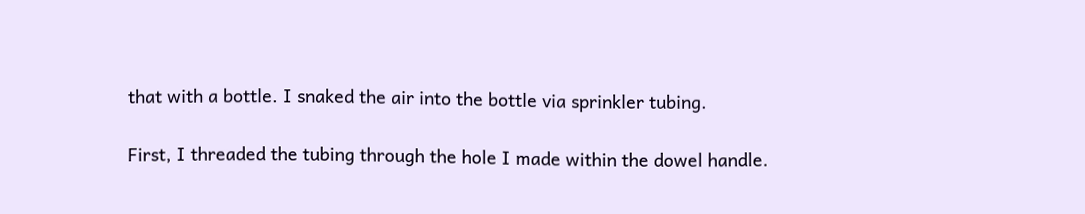that with a bottle. I snaked the air into the bottle via sprinkler tubing.

First, I threaded the tubing through the hole I made within the dowel handle.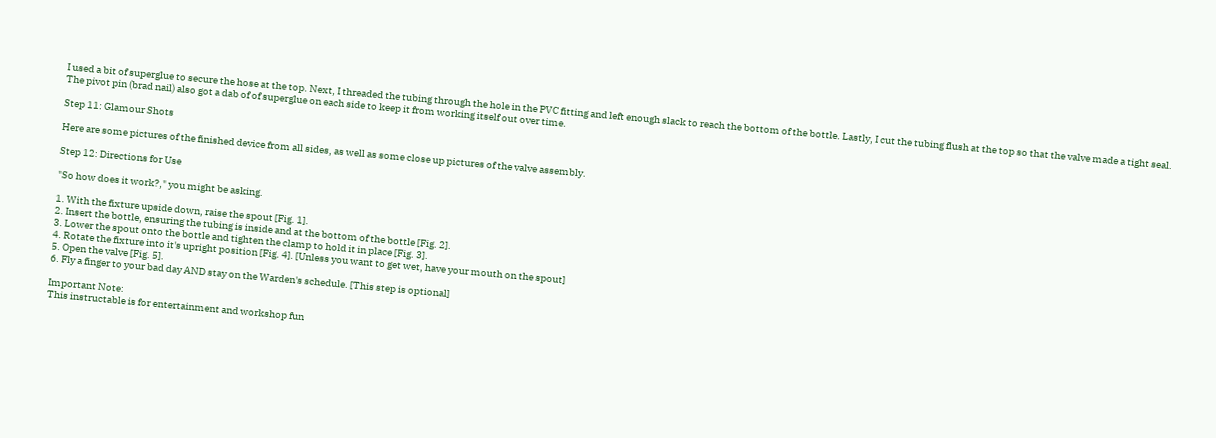I used a bit of superglue to secure the hose at the top. Next, I threaded the tubing through the hole in the PVC fitting and left enough slack to reach the bottom of the bottle. Lastly, I cut the tubing flush at the top so that the valve made a tight seal. The pivot pin (brad nail) also got a dab of of superglue on each side to keep it from working itself out over time.

Step 11: Glamour Shots

Here are some pictures of the finished device from all sides, as well as some close up pictures of the valve assembly.

Step 12: Directions for Use

"So how does it work?," you might be asking.

1. With the fixture upside down, raise the spout [Fig. 1].
2. Insert the bottle, ensuring the tubing is inside and at the bottom of the bottle [Fig. 2].
3. Lower the spout onto the bottle and tighten the clamp to hold it in place [Fig. 3].
4. Rotate the fixture into it's upright position [Fig. 4]. [Unless you want to get wet, have your mouth on the spout]
5. Open the valve [Fig. 5].
6. Fly a finger to your bad day AND stay on the Warden's schedule. [This step is optional]

Important Note:
This instructable is for entertainment and workshop fun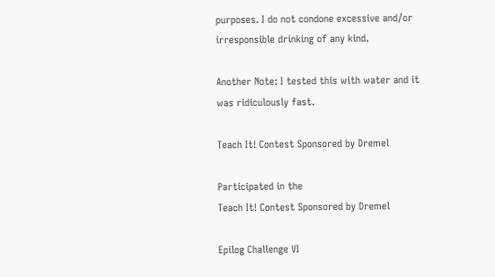purposes. I do not condone excessive and/or irresponsible drinking of any kind.

Another Note: I tested this with water and it was ridiculously fast.

Teach It! Contest Sponsored by Dremel

Participated in the
Teach It! Contest Sponsored by Dremel

Epilog Challenge VI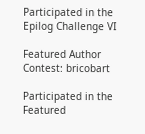Participated in the
Epilog Challenge VI

Featured Author Contest: bricobart

Participated in the
Featured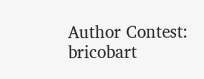Author Contest: bricobart